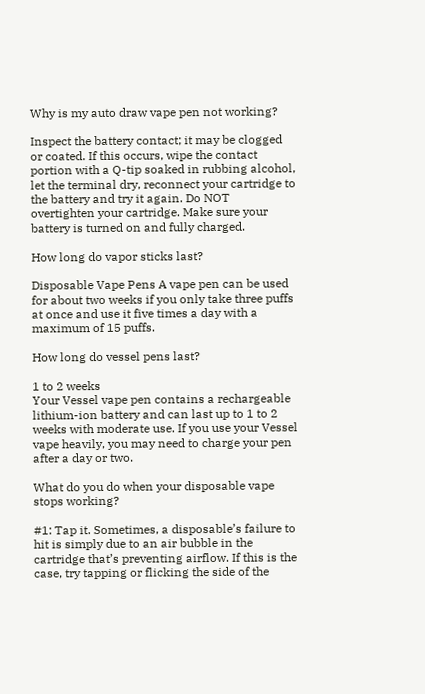Why is my auto draw vape pen not working?

Inspect the battery contact; it may be clogged or coated. If this occurs, wipe the contact portion with a Q-tip soaked in rubbing alcohol, let the terminal dry, reconnect your cartridge to the battery and try it again. Do NOT overtighten your cartridge. Make sure your battery is turned on and fully charged.

How long do vapor sticks last?

Disposable Vape Pens A vape pen can be used for about two weeks if you only take three puffs at once and use it five times a day with a maximum of 15 puffs.

How long do vessel pens last?

1 to 2 weeks
Your Vessel vape pen contains a rechargeable lithium-ion battery and can last up to 1 to 2 weeks with moderate use. If you use your Vessel vape heavily, you may need to charge your pen after a day or two.

What do you do when your disposable vape stops working?

#1: Tap it. Sometimes, a disposable’s failure to hit is simply due to an air bubble in the cartridge that’s preventing airflow. If this is the case, try tapping or flicking the side of the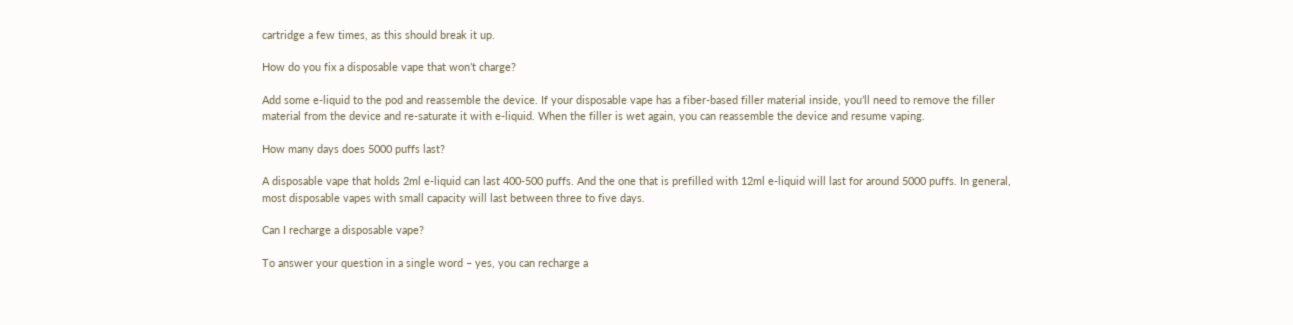cartridge a few times, as this should break it up.

How do you fix a disposable vape that won’t charge?

Add some e-liquid to the pod and reassemble the device. If your disposable vape has a fiber-based filler material inside, you’ll need to remove the filler material from the device and re-saturate it with e-liquid. When the filler is wet again, you can reassemble the device and resume vaping.

How many days does 5000 puffs last?

A disposable vape that holds 2ml e-liquid can last 400-500 puffs. And the one that is prefilled with 12ml e-liquid will last for around 5000 puffs. In general, most disposable vapes with small capacity will last between three to five days.

Can I recharge a disposable vape?

To answer your question in a single word – yes, you can recharge a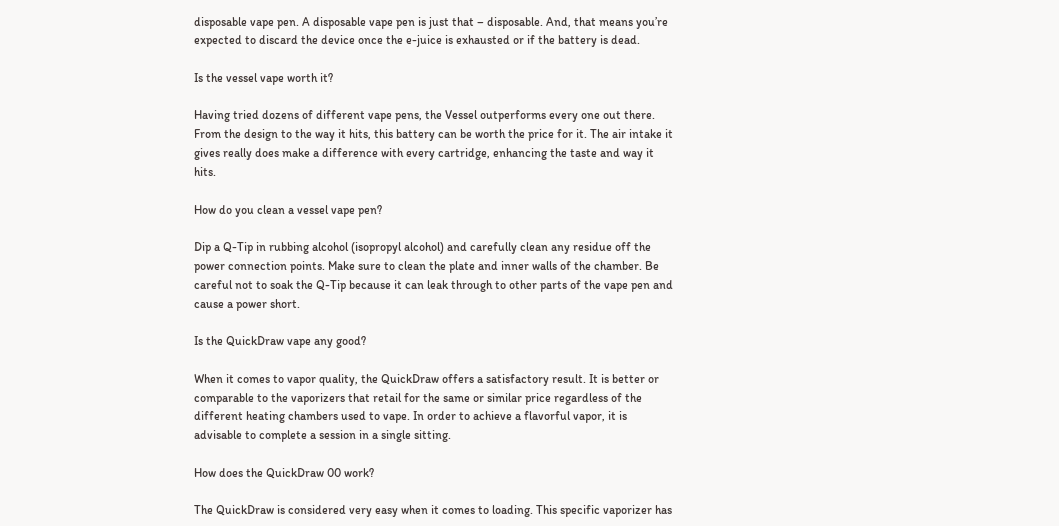disposable vape pen. A disposable vape pen is just that – disposable. And, that means you’re expected to discard the device once the e-juice is exhausted or if the battery is dead.

Is the vessel vape worth it?

Having tried dozens of different vape pens, the Vessel outperforms every one out there. From the design to the way it hits, this battery can be worth the price for it. The air intake it gives really does make a difference with every cartridge, enhancing the taste and way it hits.

How do you clean a vessel vape pen?

Dip a Q-Tip in rubbing alcohol (isopropyl alcohol) and carefully clean any residue off the power connection points. Make sure to clean the plate and inner walls of the chamber. Be careful not to soak the Q-Tip because it can leak through to other parts of the vape pen and cause a power short.

Is the QuickDraw vape any good?

When it comes to vapor quality, the QuickDraw offers a satisfactory result. It is better or comparable to the vaporizers that retail for the same or similar price regardless of the different heating chambers used to vape. In order to achieve a flavorful vapor, it is advisable to complete a session in a single sitting.

How does the QuickDraw 00 work?

The QuickDraw is considered very easy when it comes to loading. This specific vaporizer has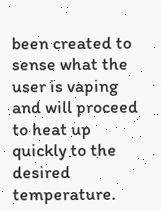been created to sense what the user is vaping and will proceed to heat up quickly to the desired temperature.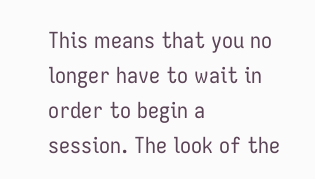This means that you no longer have to wait in order to begin a session. The look of the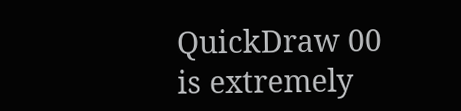QuickDraw 00 is extremely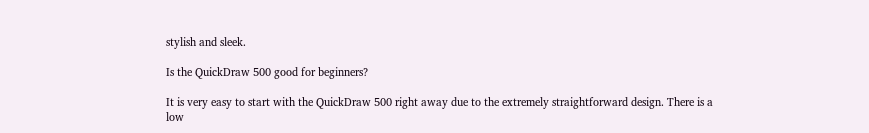stylish and sleek.

Is the QuickDraw 500 good for beginners?

It is very easy to start with the QuickDraw 500 right away due to the extremely straightforward design. There is a low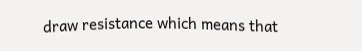draw resistance which means that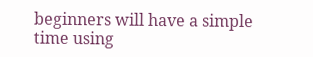beginners will have a simple time using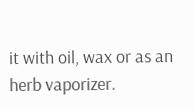it with oil, wax or as an herb vaporizer.